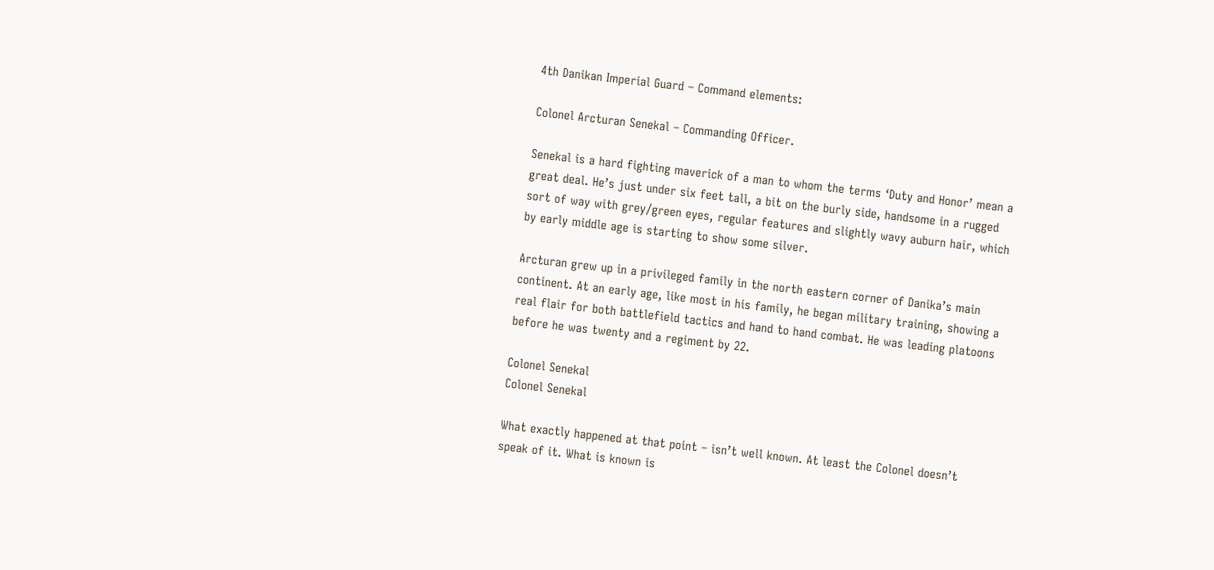4th Danikan Imperial Guard – Command elements:

Colonel Arcturan Senekal – Commanding Officer.

Senekal is a hard fighting maverick of a man to whom the terms ‘Duty and Honor’ mean a great deal. He’s just under six feet tall, a bit on the burly side, handsome in a rugged sort of way with grey/green eyes, regular features and slightly wavy auburn hair, which by early middle age is starting to show some silver.

Arcturan grew up in a privileged family in the north eastern corner of Danika’s main continent. At an early age, like most in his family, he began military training, showing a real flair for both battlefield tactics and hand to hand combat. He was leading platoons before he was twenty and a regiment by 22.

Colonel Senekal
Colonel Senekal

What exactly happened at that point – isn’t well known. At least the Colonel doesn’t speak of it. What is known is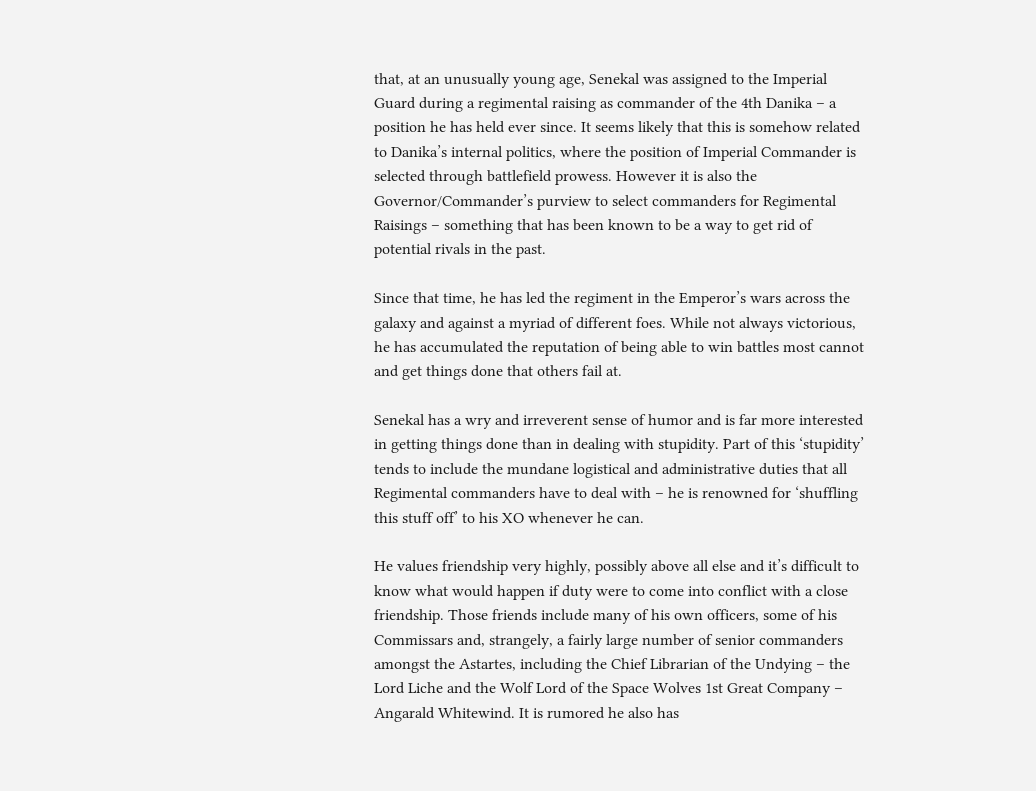that, at an unusually young age, Senekal was assigned to the Imperial Guard during a regimental raising as commander of the 4th Danika – a position he has held ever since. It seems likely that this is somehow related to Danika’s internal politics, where the position of Imperial Commander is selected through battlefield prowess. However it is also the Governor/Commander’s purview to select commanders for Regimental Raisings – something that has been known to be a way to get rid of potential rivals in the past.

Since that time, he has led the regiment in the Emperor’s wars across the galaxy and against a myriad of different foes. While not always victorious, he has accumulated the reputation of being able to win battles most cannot and get things done that others fail at.

Senekal has a wry and irreverent sense of humor and is far more interested in getting things done than in dealing with stupidity. Part of this ‘stupidity’ tends to include the mundane logistical and administrative duties that all Regimental commanders have to deal with – he is renowned for ‘shuffling this stuff off’ to his XO whenever he can.

He values friendship very highly, possibly above all else and it’s difficult to know what would happen if duty were to come into conflict with a close friendship. Those friends include many of his own officers, some of his Commissars and, strangely, a fairly large number of senior commanders amongst the Astartes, including the Chief Librarian of the Undying – the Lord Liche and the Wolf Lord of the Space Wolves 1st Great Company – Angarald Whitewind. It is rumored he also has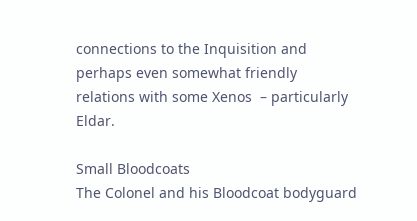connections to the Inquisition and perhaps even somewhat friendly relations with some Xenos  – particularly Eldar.

Small Bloodcoats
The Colonel and his Bloodcoat bodyguard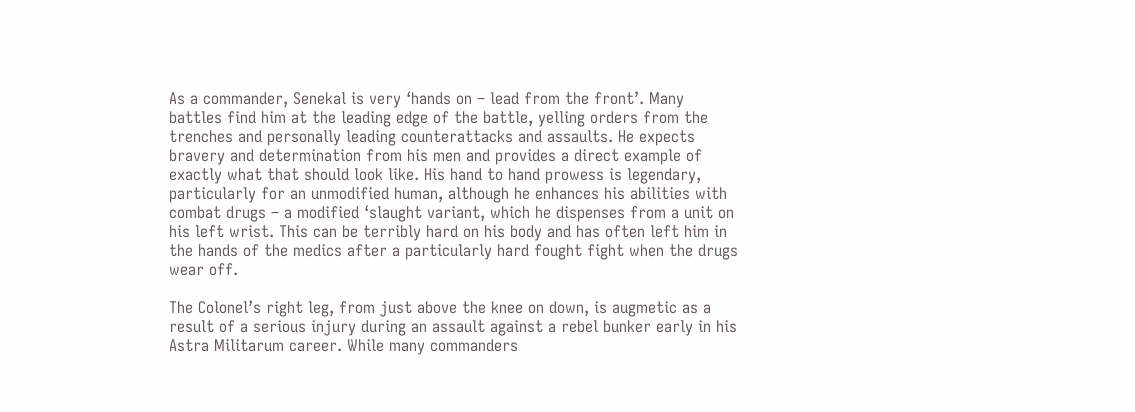As a commander, Senekal is very ‘hands on – lead from the front’. Many battles find him at the leading edge of the battle, yelling orders from the trenches and personally leading counterattacks and assaults. He expects bravery and determination from his men and provides a direct example of exactly what that should look like. His hand to hand prowess is legendary, particularly for an unmodified human, although he enhances his abilities with combat drugs – a modified ‘slaught variant, which he dispenses from a unit on his left wrist. This can be terribly hard on his body and has often left him in the hands of the medics after a particularly hard fought fight when the drugs wear off.

The Colonel’s right leg, from just above the knee on down, is augmetic as a result of a serious injury during an assault against a rebel bunker early in his Astra Militarum career. While many commanders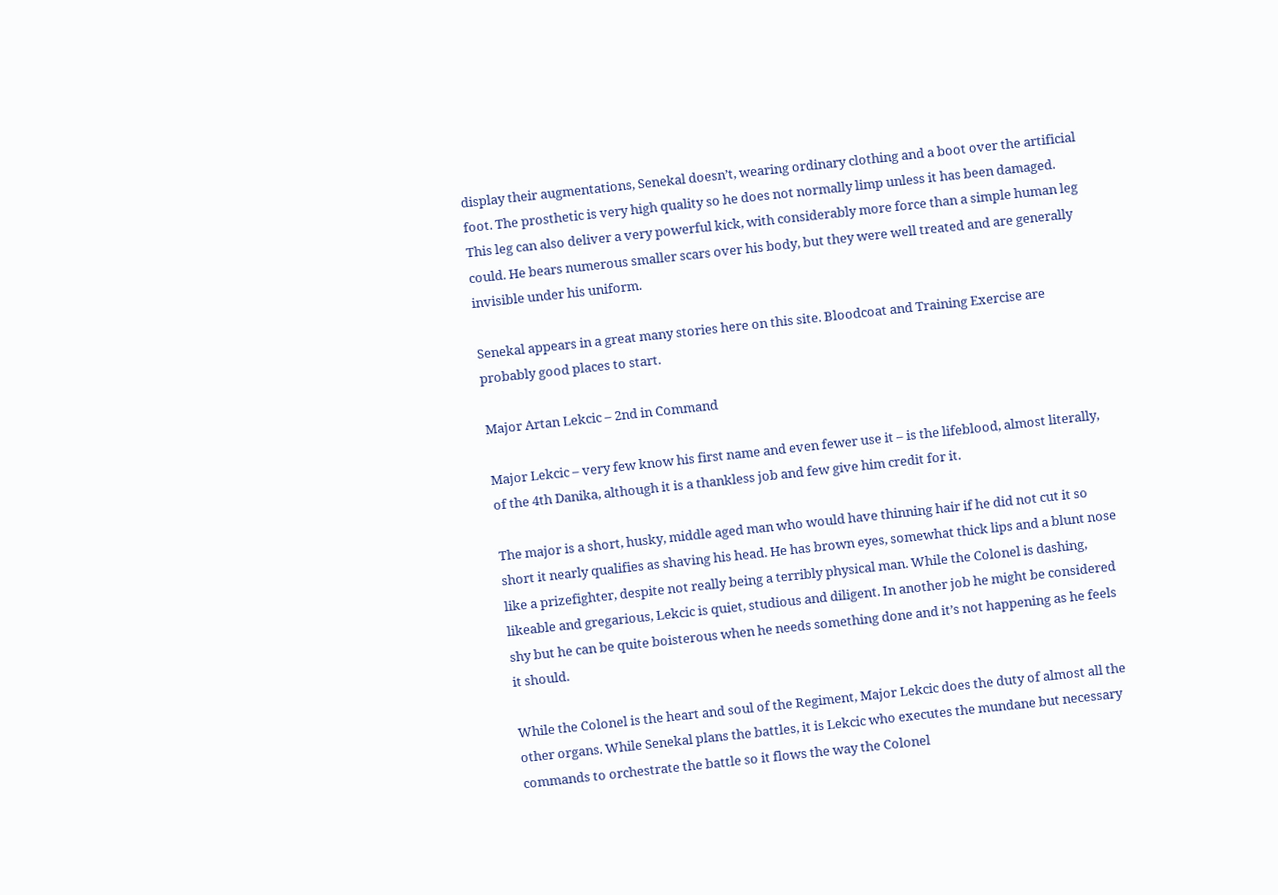display their augmentations, Senekal doesn’t, wearing ordinary clothing and a boot over the artificial foot. The prosthetic is very high quality so he does not normally limp unless it has been damaged. This leg can also deliver a very powerful kick, with considerably more force than a simple human leg could. He bears numerous smaller scars over his body, but they were well treated and are generally invisible under his uniform.

Senekal appears in a great many stories here on this site. Bloodcoat and Training Exercise are probably good places to start.

Major Artan Lekcic – 2nd in Command

Major Lekcic – very few know his first name and even fewer use it – is the lifeblood, almost literally, of the 4th Danika, although it is a thankless job and few give him credit for it.

The major is a short, husky, middle aged man who would have thinning hair if he did not cut it so short it nearly qualifies as shaving his head. He has brown eyes, somewhat thick lips and a blunt nose like a prizefighter, despite not really being a terribly physical man. While the Colonel is dashing, likeable and gregarious, Lekcic is quiet, studious and diligent. In another job he might be considered shy but he can be quite boisterous when he needs something done and it’s not happening as he feels it should.

While the Colonel is the heart and soul of the Regiment, Major Lekcic does the duty of almost all the other organs. While Senekal plans the battles, it is Lekcic who executes the mundane but necessary commands to orchestrate the battle so it flows the way the Colonel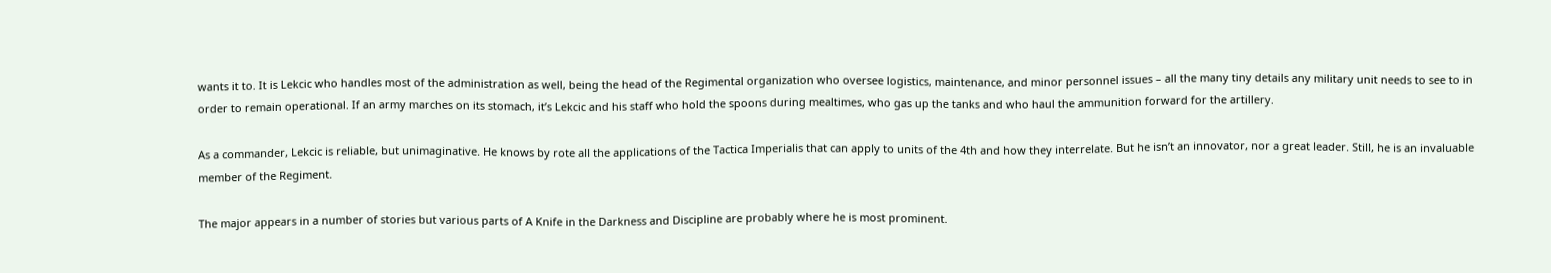wants it to. It is Lekcic who handles most of the administration as well, being the head of the Regimental organization who oversee logistics, maintenance, and minor personnel issues – all the many tiny details any military unit needs to see to in order to remain operational. If an army marches on its stomach, it’s Lekcic and his staff who hold the spoons during mealtimes, who gas up the tanks and who haul the ammunition forward for the artillery.

As a commander, Lekcic is reliable, but unimaginative. He knows by rote all the applications of the Tactica Imperialis that can apply to units of the 4th and how they interrelate. But he isn’t an innovator, nor a great leader. Still, he is an invaluable member of the Regiment.

The major appears in a number of stories but various parts of A Knife in the Darkness and Discipline are probably where he is most prominent.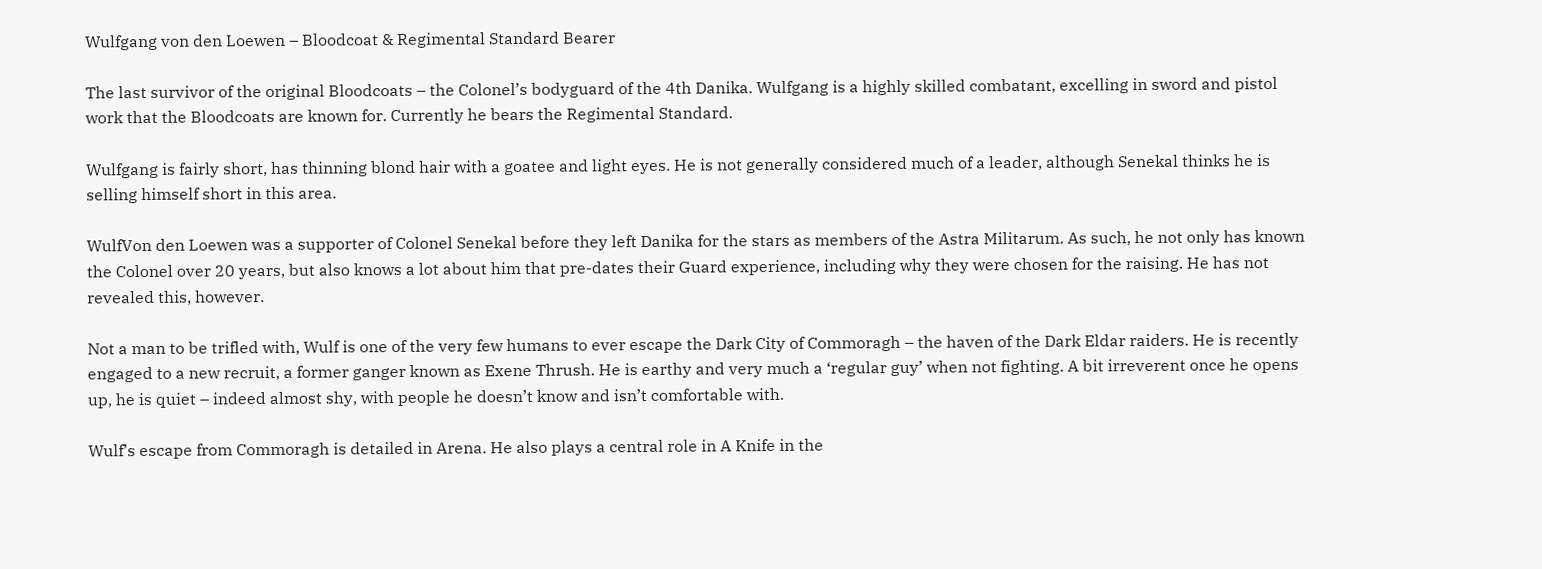Wulfgang von den Loewen – Bloodcoat & Regimental Standard Bearer

The last survivor of the original Bloodcoats – the Colonel’s bodyguard of the 4th Danika. Wulfgang is a highly skilled combatant, excelling in sword and pistol work that the Bloodcoats are known for. Currently he bears the Regimental Standard.

Wulfgang is fairly short, has thinning blond hair with a goatee and light eyes. He is not generally considered much of a leader, although Senekal thinks he is selling himself short in this area.

WulfVon den Loewen was a supporter of Colonel Senekal before they left Danika for the stars as members of the Astra Militarum. As such, he not only has known the Colonel over 20 years, but also knows a lot about him that pre-dates their Guard experience, including why they were chosen for the raising. He has not revealed this, however.

Not a man to be trifled with, Wulf is one of the very few humans to ever escape the Dark City of Commoragh – the haven of the Dark Eldar raiders. He is recently engaged to a new recruit, a former ganger known as Exene Thrush. He is earthy and very much a ‘regular guy’ when not fighting. A bit irreverent once he opens up, he is quiet – indeed almost shy, with people he doesn’t know and isn’t comfortable with.

Wulf’s escape from Commoragh is detailed in Arena. He also plays a central role in A Knife in the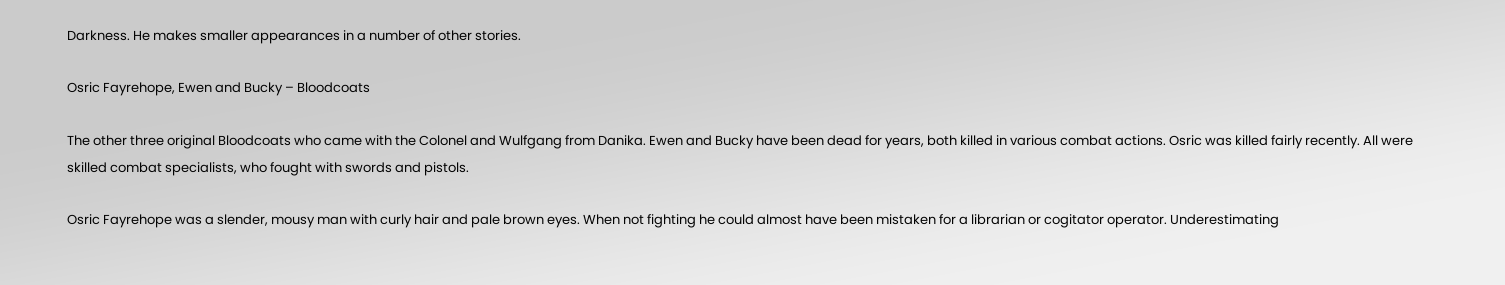Darkness. He makes smaller appearances in a number of other stories.

Osric Fayrehope, Ewen and Bucky – Bloodcoats

The other three original Bloodcoats who came with the Colonel and Wulfgang from Danika. Ewen and Bucky have been dead for years, both killed in various combat actions. Osric was killed fairly recently. All were skilled combat specialists, who fought with swords and pistols.

Osric Fayrehope was a slender, mousy man with curly hair and pale brown eyes. When not fighting he could almost have been mistaken for a librarian or cogitator operator. Underestimating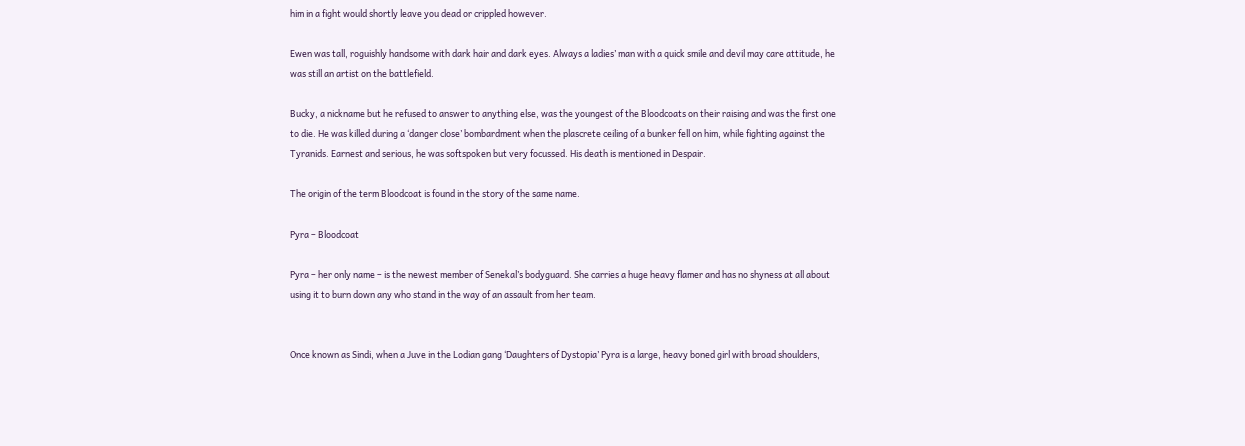him in a fight would shortly leave you dead or crippled however.

Ewen was tall, roguishly handsome with dark hair and dark eyes. Always a ladies’ man with a quick smile and devil may care attitude, he was still an artist on the battlefield.

Bucky, a nickname but he refused to answer to anything else, was the youngest of the Bloodcoats on their raising and was the first one to die. He was killed during a ‘danger close’ bombardment when the plascrete ceiling of a bunker fell on him, while fighting against the Tyranids. Earnest and serious, he was softspoken but very focussed. His death is mentioned in Despair.

The origin of the term Bloodcoat is found in the story of the same name.

Pyra – Bloodcoat

Pyra – her only name – is the newest member of Senekal’s bodyguard. She carries a huge heavy flamer and has no shyness at all about using it to burn down any who stand in the way of an assault from her team.


Once known as Sindi, when a Juve in the Lodian gang ‘Daughters of Dystopia’ Pyra is a large, heavy boned girl with broad shoulders,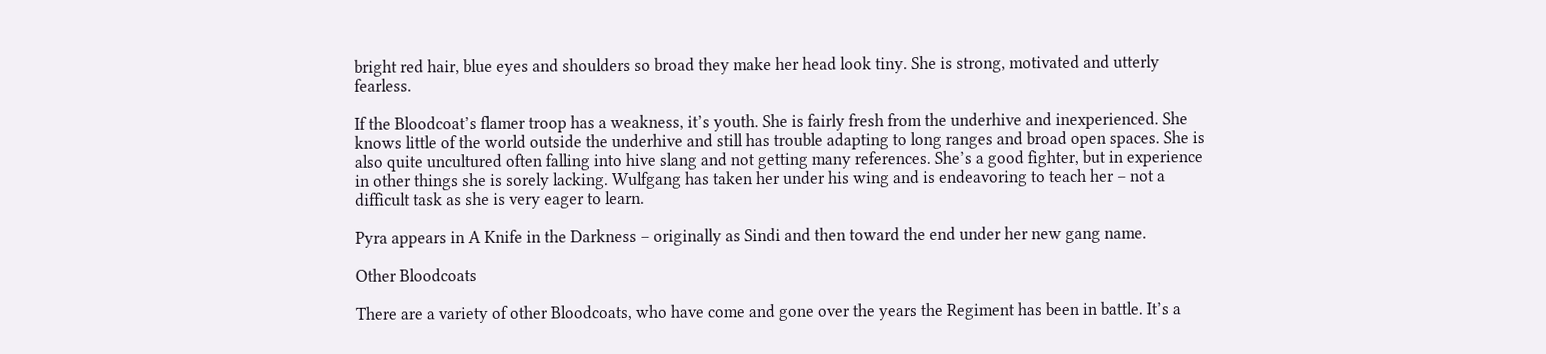bright red hair, blue eyes and shoulders so broad they make her head look tiny. She is strong, motivated and utterly fearless.

If the Bloodcoat’s flamer troop has a weakness, it’s youth. She is fairly fresh from the underhive and inexperienced. She knows little of the world outside the underhive and still has trouble adapting to long ranges and broad open spaces. She is also quite uncultured often falling into hive slang and not getting many references. She’s a good fighter, but in experience in other things she is sorely lacking. Wulfgang has taken her under his wing and is endeavoring to teach her – not a difficult task as she is very eager to learn.

Pyra appears in A Knife in the Darkness – originally as Sindi and then toward the end under her new gang name.

Other Bloodcoats

There are a variety of other Bloodcoats, who have come and gone over the years the Regiment has been in battle. It’s a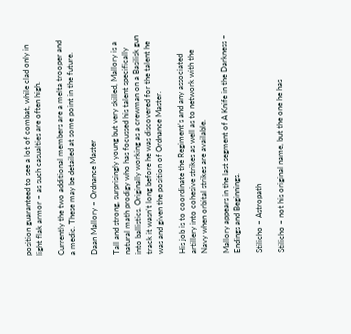position guaranteed to see a lot of combat, while clad only in light flak armor – as such casualties are often high.

Currently the two additional members are a melta trooper and a medic. These may be detailed at some point in the future.

Daan Mallory – Ordnance Master

Tall and strong, surprisingly young but very skilled, Mallory is a natural math prodigy who has focussed his talent specifically into ballistics. Originally working as a crewman on a Basilisk gun track it wasn’t long before he was discovered for the talent he was and given the position of Ordnance Master.

His job is to coordinate the Regiment’s and any associated artillery into cohesive strikes as well as to network with the Navy when orbital strikes are available.

Mallory appears in the last segment of A Knife in the Darkness – Endings and Beginnings.

Stilicho – Astropath

Stilicho – not his original name, but the one he has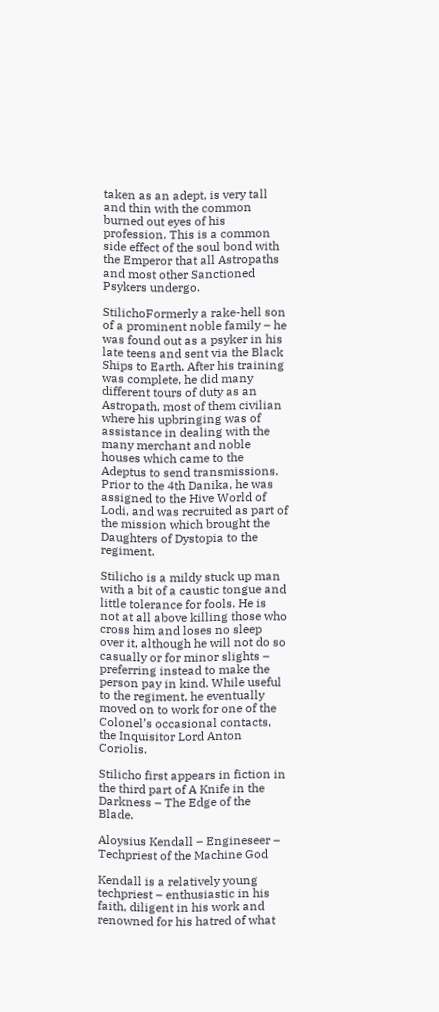taken as an adept, is very tall and thin with the common burned out eyes of his profession. This is a common side effect of the soul bond with the Emperor that all Astropaths and most other Sanctioned Psykers undergo.

StilichoFormerly a rake-hell son of a prominent noble family – he was found out as a psyker in his late teens and sent via the Black Ships to Earth. After his training was complete, he did many different tours of duty as an Astropath, most of them civilian where his upbringing was of assistance in dealing with the many merchant and noble houses which came to the Adeptus to send transmissions. Prior to the 4th Danika, he was assigned to the Hive World of Lodi, and was recruited as part of the mission which brought the Daughters of Dystopia to the regiment.

Stilicho is a mildy stuck up man with a bit of a caustic tongue and little tolerance for fools. He is not at all above killing those who cross him and loses no sleep over it, although he will not do so casually or for minor slights – preferring instead to make the person pay in kind. While useful to the regiment, he eventually moved on to work for one of the Colonel’s occasional contacts, the Inquisitor Lord Anton Coriolis.

Stilicho first appears in fiction in the third part of A Knife in the Darkness – The Edge of the Blade.

Aloysius Kendall – Engineseer – Techpriest of the Machine God

Kendall is a relatively young techpriest – enthusiastic in his faith, diligent in his work and renowned for his hatred of what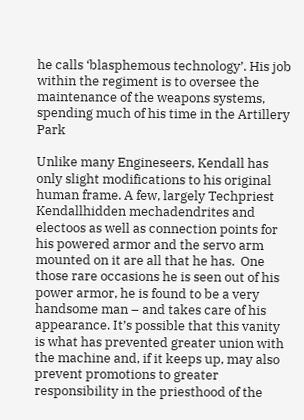he calls ‘blasphemous technology’. His job within the regiment is to oversee the maintenance of the weapons systems, spending much of his time in the Artillery Park

Unlike many Engineseers, Kendall has only slight modifications to his original human frame. A few, largely Techpriest Kendallhidden mechadendrites and electoos as well as connection points for his powered armor and the servo arm mounted on it are all that he has.  One those rare occasions he is seen out of his power armor, he is found to be a very handsome man – and takes care of his appearance. It’s possible that this vanity is what has prevented greater union with the machine and, if it keeps up, may also prevent promotions to greater responsibility in the priesthood of the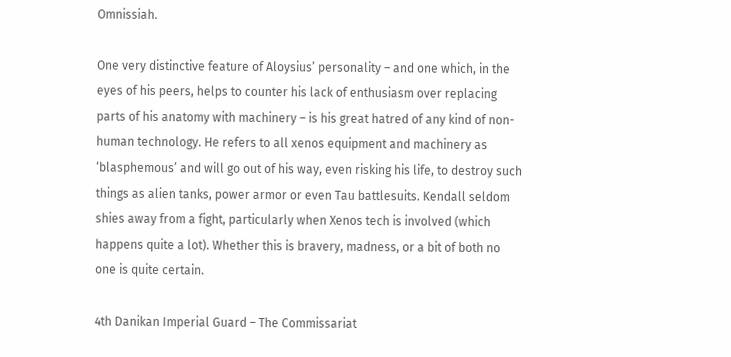Omnissiah.

One very distinctive feature of Aloysius’ personality – and one which, in the eyes of his peers, helps to counter his lack of enthusiasm over replacing parts of his anatomy with machinery – is his great hatred of any kind of non-human technology. He refers to all xenos equipment and machinery as ‘blasphemous’ and will go out of his way, even risking his life, to destroy such things as alien tanks, power armor or even Tau battlesuits. Kendall seldom shies away from a fight, particularly when Xenos tech is involved (which happens quite a lot). Whether this is bravery, madness, or a bit of both no one is quite certain.

4th Danikan Imperial Guard – The Commissariat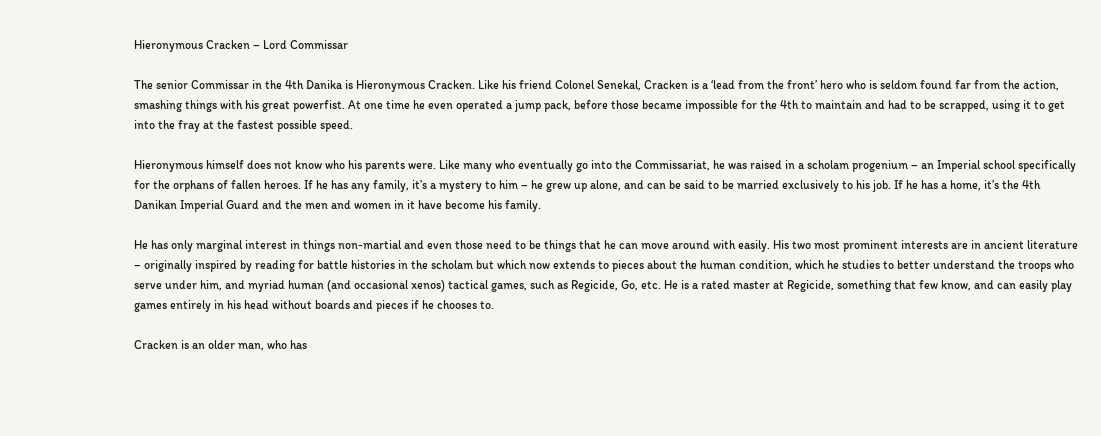Hieronymous Cracken – Lord Commissar

The senior Commissar in the 4th Danika is Hieronymous Cracken. Like his friend Colonel Senekal, Cracken is a ‘lead from the front’ hero who is seldom found far from the action, smashing things with his great powerfist. At one time he even operated a jump pack, before those became impossible for the 4th to maintain and had to be scrapped, using it to get into the fray at the fastest possible speed.

Hieronymous himself does not know who his parents were. Like many who eventually go into the Commissariat, he was raised in a scholam progenium – an Imperial school specifically for the orphans of fallen heroes. If he has any family, it’s a mystery to him – he grew up alone, and can be said to be married exclusively to his job. If he has a home, it’s the 4th Danikan Imperial Guard and the men and women in it have become his family.

He has only marginal interest in things non-martial and even those need to be things that he can move around with easily. His two most prominent interests are in ancient literature – originally inspired by reading for battle histories in the scholam but which now extends to pieces about the human condition, which he studies to better understand the troops who serve under him, and myriad human (and occasional xenos) tactical games, such as Regicide, Go, etc. He is a rated master at Regicide, something that few know, and can easily play games entirely in his head without boards and pieces if he chooses to.

Cracken is an older man, who has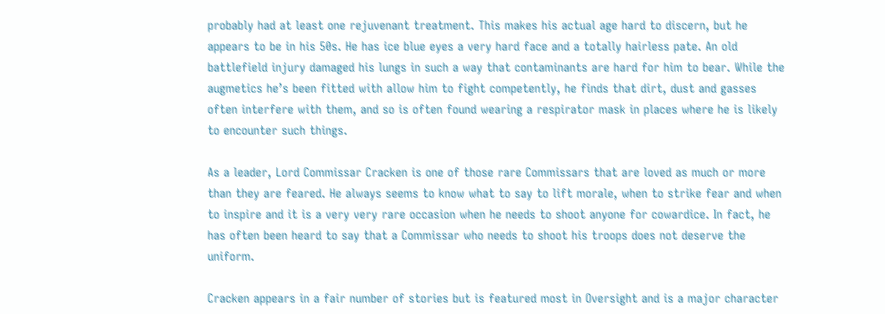probably had at least one rejuvenant treatment. This makes his actual age hard to discern, but he appears to be in his 50s. He has ice blue eyes a very hard face and a totally hairless pate. An old battlefield injury damaged his lungs in such a way that contaminants are hard for him to bear. While the augmetics he’s been fitted with allow him to fight competently, he finds that dirt, dust and gasses often interfere with them, and so is often found wearing a respirator mask in places where he is likely to encounter such things.

As a leader, Lord Commissar Cracken is one of those rare Commissars that are loved as much or more than they are feared. He always seems to know what to say to lift morale, when to strike fear and when to inspire and it is a very very rare occasion when he needs to shoot anyone for cowardice. In fact, he has often been heard to say that a Commissar who needs to shoot his troops does not deserve the uniform.

Cracken appears in a fair number of stories but is featured most in Oversight and is a major character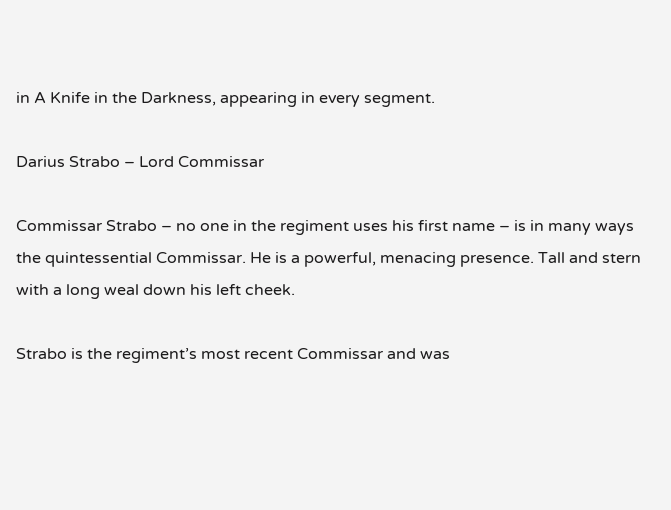in A Knife in the Darkness, appearing in every segment.

Darius Strabo – Lord Commissar

Commissar Strabo – no one in the regiment uses his first name – is in many ways the quintessential Commissar. He is a powerful, menacing presence. Tall and stern with a long weal down his left cheek.

Strabo is the regiment’s most recent Commissar and was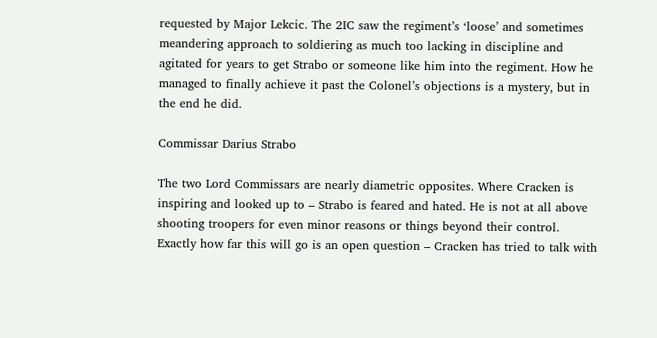requested by Major Lekcic. The 2IC saw the regiment’s ‘loose’ and sometimes meandering approach to soldiering as much too lacking in discipline and agitated for years to get Strabo or someone like him into the regiment. How he managed to finally achieve it past the Colonel’s objections is a mystery, but in the end he did.

Commissar Darius Strabo

The two Lord Commissars are nearly diametric opposites. Where Cracken is inspiring and looked up to – Strabo is feared and hated. He is not at all above shooting troopers for even minor reasons or things beyond their control. Exactly how far this will go is an open question – Cracken has tried to talk with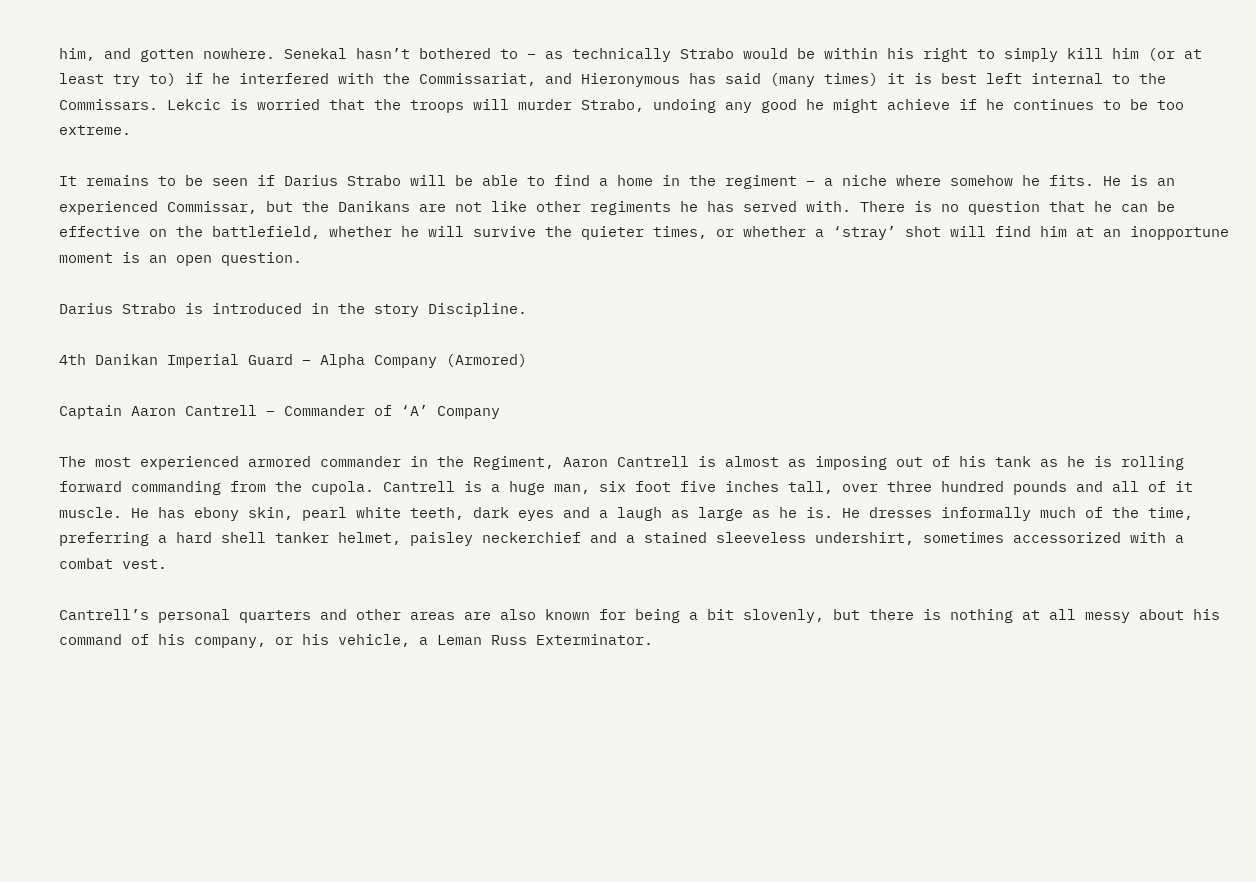him, and gotten nowhere. Senekal hasn’t bothered to – as technically Strabo would be within his right to simply kill him (or at least try to) if he interfered with the Commissariat, and Hieronymous has said (many times) it is best left internal to the Commissars. Lekcic is worried that the troops will murder Strabo, undoing any good he might achieve if he continues to be too extreme.

It remains to be seen if Darius Strabo will be able to find a home in the regiment – a niche where somehow he fits. He is an experienced Commissar, but the Danikans are not like other regiments he has served with. There is no question that he can be effective on the battlefield, whether he will survive the quieter times, or whether a ‘stray’ shot will find him at an inopportune moment is an open question.

Darius Strabo is introduced in the story Discipline.

4th Danikan Imperial Guard – Alpha Company (Armored)

Captain Aaron Cantrell – Commander of ‘A’ Company

The most experienced armored commander in the Regiment, Aaron Cantrell is almost as imposing out of his tank as he is rolling forward commanding from the cupola. Cantrell is a huge man, six foot five inches tall, over three hundred pounds and all of it muscle. He has ebony skin, pearl white teeth, dark eyes and a laugh as large as he is. He dresses informally much of the time, preferring a hard shell tanker helmet, paisley neckerchief and a stained sleeveless undershirt, sometimes accessorized with a combat vest.

Cantrell’s personal quarters and other areas are also known for being a bit slovenly, but there is nothing at all messy about his command of his company, or his vehicle, a Leman Russ Exterminator.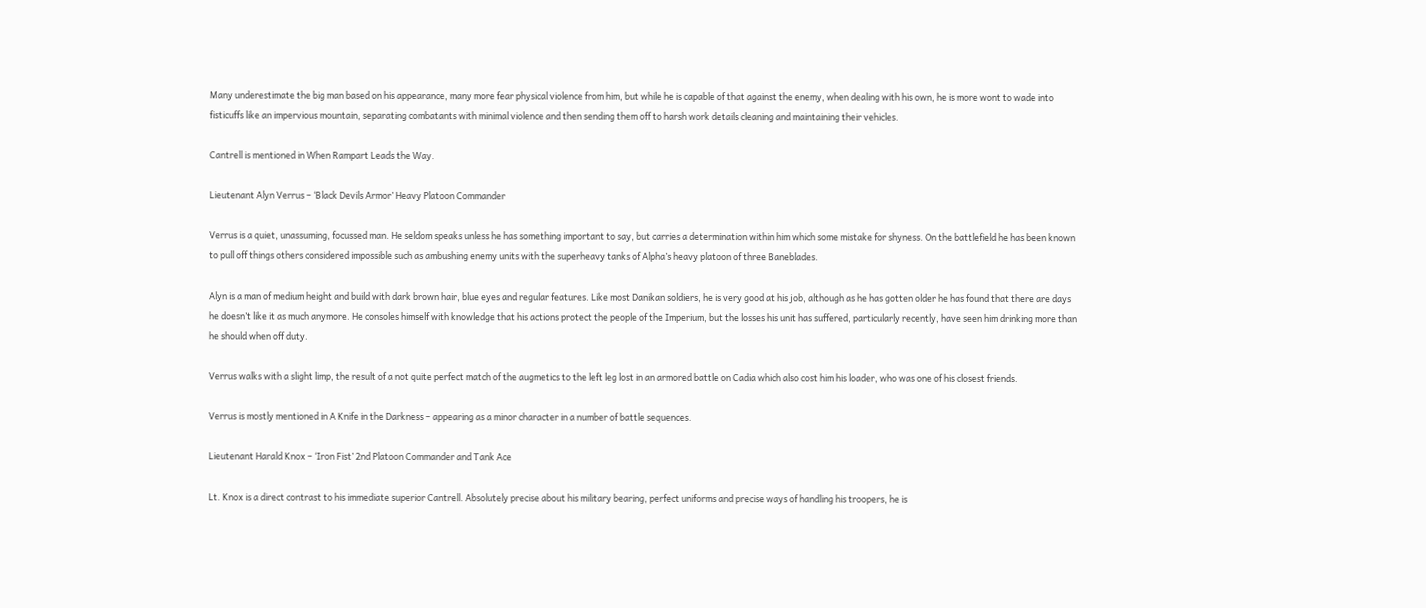Many underestimate the big man based on his appearance, many more fear physical violence from him, but while he is capable of that against the enemy, when dealing with his own, he is more wont to wade into fisticuffs like an impervious mountain, separating combatants with minimal violence and then sending them off to harsh work details cleaning and maintaining their vehicles.

Cantrell is mentioned in When Rampart Leads the Way.

Lieutenant Alyn Verrus – ‘Black Devils Armor’ Heavy Platoon Commander

Verrus is a quiet, unassuming, focussed man. He seldom speaks unless he has something important to say, but carries a determination within him which some mistake for shyness. On the battlefield he has been known to pull off things others considered impossible such as ambushing enemy units with the superheavy tanks of Alpha’s heavy platoon of three Baneblades.

Alyn is a man of medium height and build with dark brown hair, blue eyes and regular features. Like most Danikan soldiers, he is very good at his job, although as he has gotten older he has found that there are days he doesn’t like it as much anymore. He consoles himself with knowledge that his actions protect the people of the Imperium, but the losses his unit has suffered, particularly recently, have seen him drinking more than he should when off duty.

Verrus walks with a slight limp, the result of a not quite perfect match of the augmetics to the left leg lost in an armored battle on Cadia which also cost him his loader, who was one of his closest friends.

Verrus is mostly mentioned in A Knife in the Darkness – appearing as a minor character in a number of battle sequences.

Lieutenant Harald Knox – ‘Iron Fist’ 2nd Platoon Commander and Tank Ace

Lt. Knox is a direct contrast to his immediate superior Cantrell. Absolutely precise about his military bearing, perfect uniforms and precise ways of handling his troopers, he is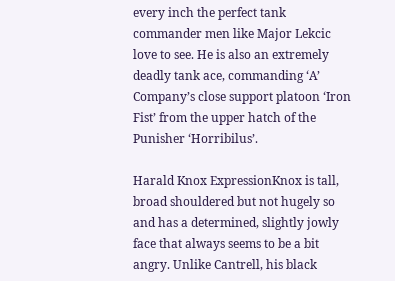every inch the perfect tank commander men like Major Lekcic love to see. He is also an extremely deadly tank ace, commanding ‘A’ Company’s close support platoon ‘Iron Fist’ from the upper hatch of the Punisher ‘Horribilus’.

Harald Knox ExpressionKnox is tall, broad shouldered but not hugely so and has a determined, slightly jowly face that always seems to be a bit angry. Unlike Cantrell, his black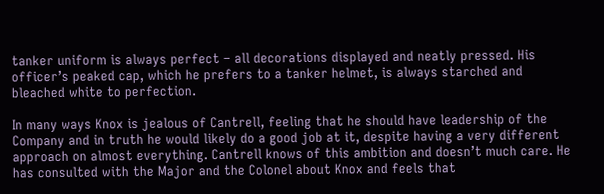tanker uniform is always perfect – all decorations displayed and neatly pressed. His officer’s peaked cap, which he prefers to a tanker helmet, is always starched and bleached white to perfection.

In many ways Knox is jealous of Cantrell, feeling that he should have leadership of the Company and in truth he would likely do a good job at it, despite having a very different approach on almost everything. Cantrell knows of this ambition and doesn’t much care. He has consulted with the Major and the Colonel about Knox and feels that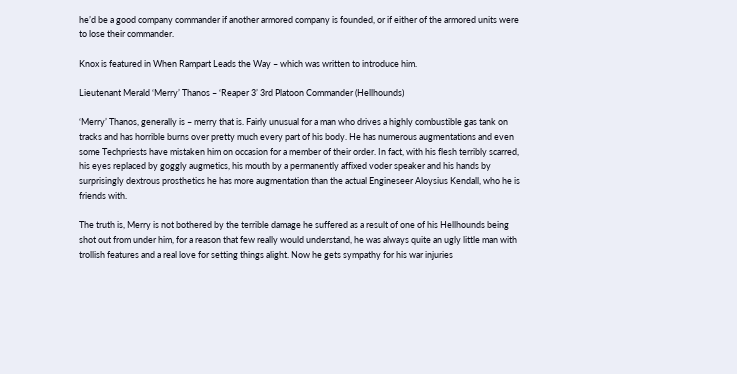he’d be a good company commander if another armored company is founded, or if either of the armored units were to lose their commander.

Knox is featured in When Rampart Leads the Way – which was written to introduce him.

Lieutenant Merald ‘Merry’ Thanos – ‘Reaper 3’ 3rd Platoon Commander (Hellhounds)

‘Merry’ Thanos, generally is – merry that is. Fairly unusual for a man who drives a highly combustible gas tank on tracks and has horrible burns over pretty much every part of his body. He has numerous augmentations and even some Techpriests have mistaken him on occasion for a member of their order. In fact, with his flesh terribly scarred, his eyes replaced by goggly augmetics, his mouth by a permanently affixed voder speaker and his hands by surprisingly dextrous prosthetics he has more augmentation than the actual Engineseer Aloysius Kendall, who he is friends with.

The truth is, Merry is not bothered by the terrible damage he suffered as a result of one of his Hellhounds being shot out from under him, for a reason that few really would understand, he was always quite an ugly little man with trollish features and a real love for setting things alight. Now he gets sympathy for his war injuries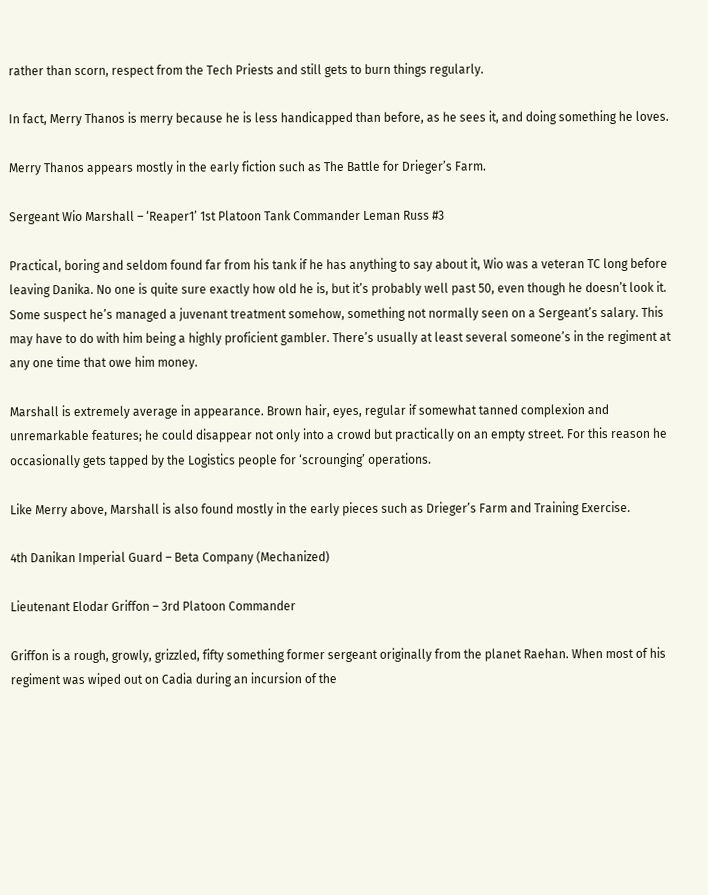rather than scorn, respect from the Tech Priests and still gets to burn things regularly.

In fact, Merry Thanos is merry because he is less handicapped than before, as he sees it, and doing something he loves.

Merry Thanos appears mostly in the early fiction such as The Battle for Drieger’s Farm.

Sergeant Wio Marshall – ‘Reaper1’ 1st Platoon Tank Commander Leman Russ #3

Practical, boring and seldom found far from his tank if he has anything to say about it, Wio was a veteran TC long before leaving Danika. No one is quite sure exactly how old he is, but it’s probably well past 50, even though he doesn’t look it. Some suspect he’s managed a juvenant treatment somehow, something not normally seen on a Sergeant’s salary. This may have to do with him being a highly proficient gambler. There’s usually at least several someone’s in the regiment at any one time that owe him money.

Marshall is extremely average in appearance. Brown hair, eyes, regular if somewhat tanned complexion and unremarkable features; he could disappear not only into a crowd but practically on an empty street. For this reason he occasionally gets tapped by the Logistics people for ‘scrounging’ operations.

Like Merry above, Marshall is also found mostly in the early pieces such as Drieger’s Farm and Training Exercise.

4th Danikan Imperial Guard – Beta Company (Mechanized)

Lieutenant Elodar Griffon – 3rd Platoon Commander

Griffon is a rough, growly, grizzled, fifty something former sergeant originally from the planet Raehan. When most of his regiment was wiped out on Cadia during an incursion of the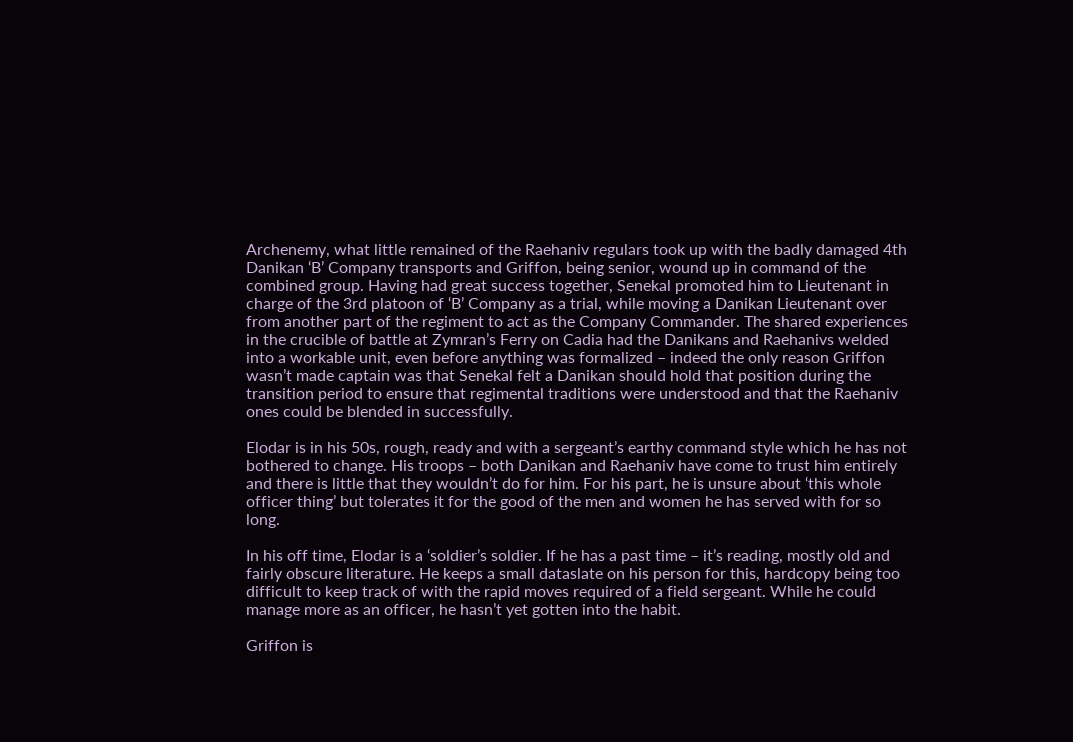Archenemy, what little remained of the Raehaniv regulars took up with the badly damaged 4th Danikan ‘B’ Company transports and Griffon, being senior, wound up in command of the combined group. Having had great success together, Senekal promoted him to Lieutenant in charge of the 3rd platoon of ‘B’ Company as a trial, while moving a Danikan Lieutenant over from another part of the regiment to act as the Company Commander. The shared experiences in the crucible of battle at Zymran’s Ferry on Cadia had the Danikans and Raehanivs welded into a workable unit, even before anything was formalized – indeed the only reason Griffon wasn’t made captain was that Senekal felt a Danikan should hold that position during the transition period to ensure that regimental traditions were understood and that the Raehaniv ones could be blended in successfully.

Elodar is in his 50s, rough, ready and with a sergeant’s earthy command style which he has not bothered to change. His troops – both Danikan and Raehaniv have come to trust him entirely and there is little that they wouldn’t do for him. For his part, he is unsure about ‘this whole officer thing’ but tolerates it for the good of the men and women he has served with for so long.

In his off time, Elodar is a ‘soldier’s soldier. If he has a past time – it’s reading, mostly old and fairly obscure literature. He keeps a small dataslate on his person for this, hardcopy being too difficult to keep track of with the rapid moves required of a field sergeant. While he could manage more as an officer, he hasn’t yet gotten into the habit.

Griffon is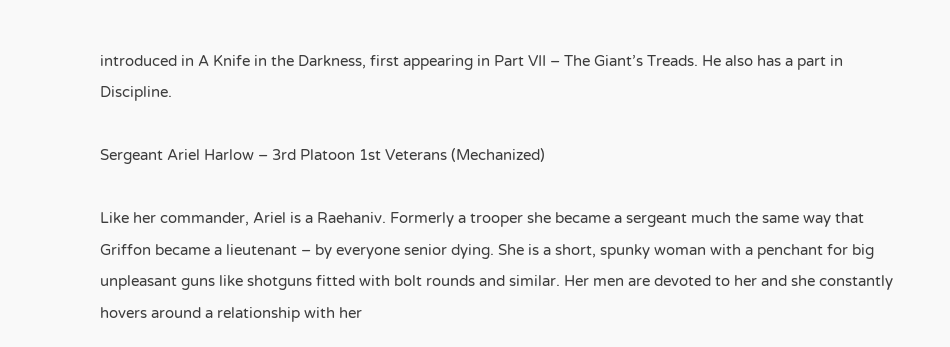introduced in A Knife in the Darkness, first appearing in Part VII – The Giant’s Treads. He also has a part in Discipline.

Sergeant Ariel Harlow – 3rd Platoon 1st Veterans (Mechanized)

Like her commander, Ariel is a Raehaniv. Formerly a trooper she became a sergeant much the same way that Griffon became a lieutenant – by everyone senior dying. She is a short, spunky woman with a penchant for big unpleasant guns like shotguns fitted with bolt rounds and similar. Her men are devoted to her and she constantly hovers around a relationship with her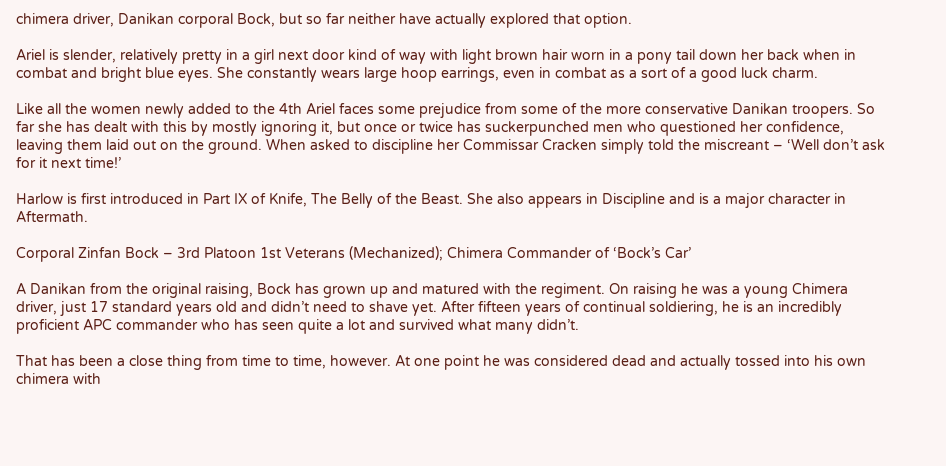chimera driver, Danikan corporal Bock, but so far neither have actually explored that option.

Ariel is slender, relatively pretty in a girl next door kind of way with light brown hair worn in a pony tail down her back when in combat and bright blue eyes. She constantly wears large hoop earrings, even in combat as a sort of a good luck charm.

Like all the women newly added to the 4th Ariel faces some prejudice from some of the more conservative Danikan troopers. So far she has dealt with this by mostly ignoring it, but once or twice has suckerpunched men who questioned her confidence, leaving them laid out on the ground. When asked to discipline her Commissar Cracken simply told the miscreant – ‘Well don’t ask for it next time!’

Harlow is first introduced in Part IX of Knife, The Belly of the Beast. She also appears in Discipline and is a major character in Aftermath.

Corporal Zinfan Bock – 3rd Platoon 1st Veterans (Mechanized); Chimera Commander of ‘Bock’s Car’

A Danikan from the original raising, Bock has grown up and matured with the regiment. On raising he was a young Chimera driver, just 17 standard years old and didn’t need to shave yet. After fifteen years of continual soldiering, he is an incredibly proficient APC commander who has seen quite a lot and survived what many didn’t.

That has been a close thing from time to time, however. At one point he was considered dead and actually tossed into his own chimera with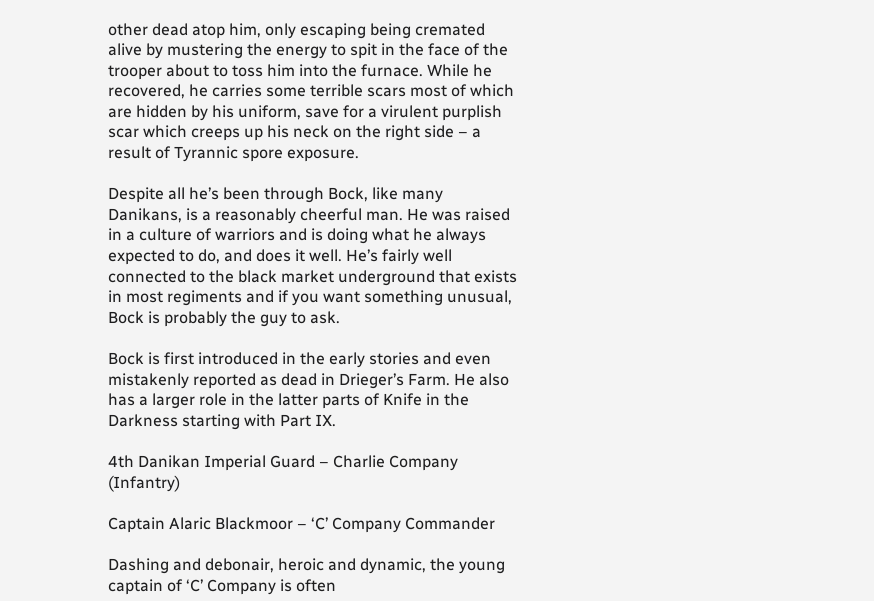other dead atop him, only escaping being cremated alive by mustering the energy to spit in the face of the trooper about to toss him into the furnace. While he recovered, he carries some terrible scars most of which are hidden by his uniform, save for a virulent purplish scar which creeps up his neck on the right side – a result of Tyrannic spore exposure.

Despite all he’s been through Bock, like many Danikans, is a reasonably cheerful man. He was raised in a culture of warriors and is doing what he always expected to do, and does it well. He’s fairly well connected to the black market underground that exists in most regiments and if you want something unusual, Bock is probably the guy to ask.

Bock is first introduced in the early stories and even mistakenly reported as dead in Drieger’s Farm. He also has a larger role in the latter parts of Knife in the Darkness starting with Part IX.

4th Danikan Imperial Guard – Charlie Company (Infantry)

Captain Alaric Blackmoor – ‘C’ Company Commander

Dashing and debonair, heroic and dynamic, the young captain of ‘C’ Company is often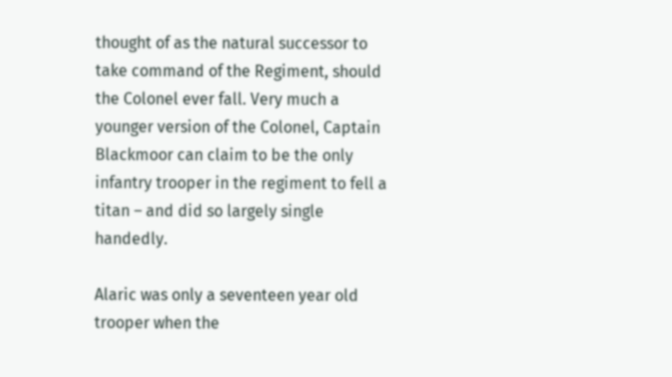thought of as the natural successor to take command of the Regiment, should the Colonel ever fall. Very much a younger version of the Colonel, Captain Blackmoor can claim to be the only infantry trooper in the regiment to fell a titan – and did so largely single handedly.

Alaric was only a seventeen year old trooper when the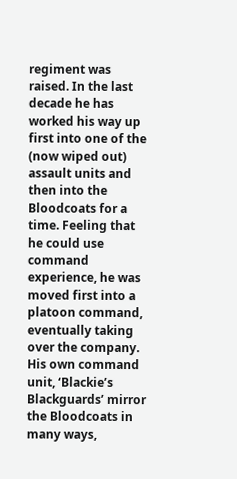regiment was raised. In the last decade he has worked his way up first into one of the (now wiped out) assault units and then into the Bloodcoats for a time. Feeling that he could use command experience, he was moved first into a platoon command, eventually taking over the company. His own command unit, ‘Blackie’s Blackguards’ mirror the Bloodcoats in many ways,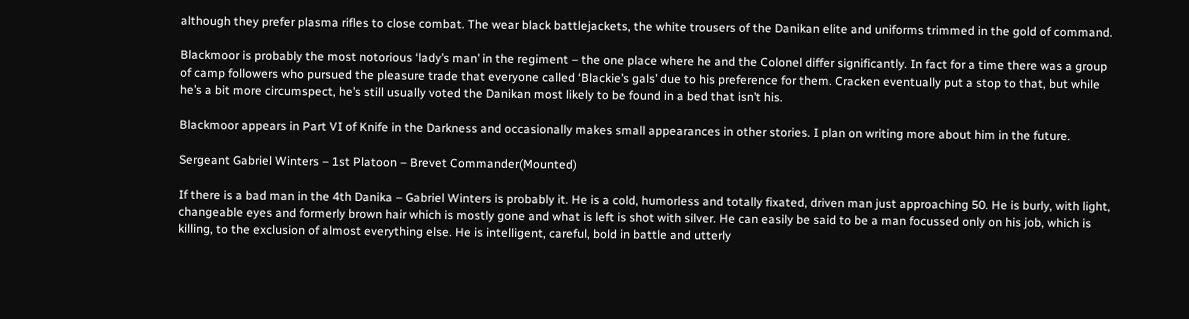although they prefer plasma rifles to close combat. The wear black battlejackets, the white trousers of the Danikan elite and uniforms trimmed in the gold of command.

Blackmoor is probably the most notorious ‘lady’s man’ in the regiment – the one place where he and the Colonel differ significantly. In fact for a time there was a group of camp followers who pursued the pleasure trade that everyone called ‘Blackie’s gals’ due to his preference for them. Cracken eventually put a stop to that, but while he’s a bit more circumspect, he’s still usually voted the Danikan most likely to be found in a bed that isn’t his.

Blackmoor appears in Part VI of Knife in the Darkness and occasionally makes small appearances in other stories. I plan on writing more about him in the future.

Sergeant Gabriel Winters – 1st Platoon – Brevet Commander(Mounted)

If there is a bad man in the 4th Danika – Gabriel Winters is probably it. He is a cold, humorless and totally fixated, driven man just approaching 50. He is burly, with light, changeable eyes and formerly brown hair which is mostly gone and what is left is shot with silver. He can easily be said to be a man focussed only on his job, which is killing, to the exclusion of almost everything else. He is intelligent, careful, bold in battle and utterly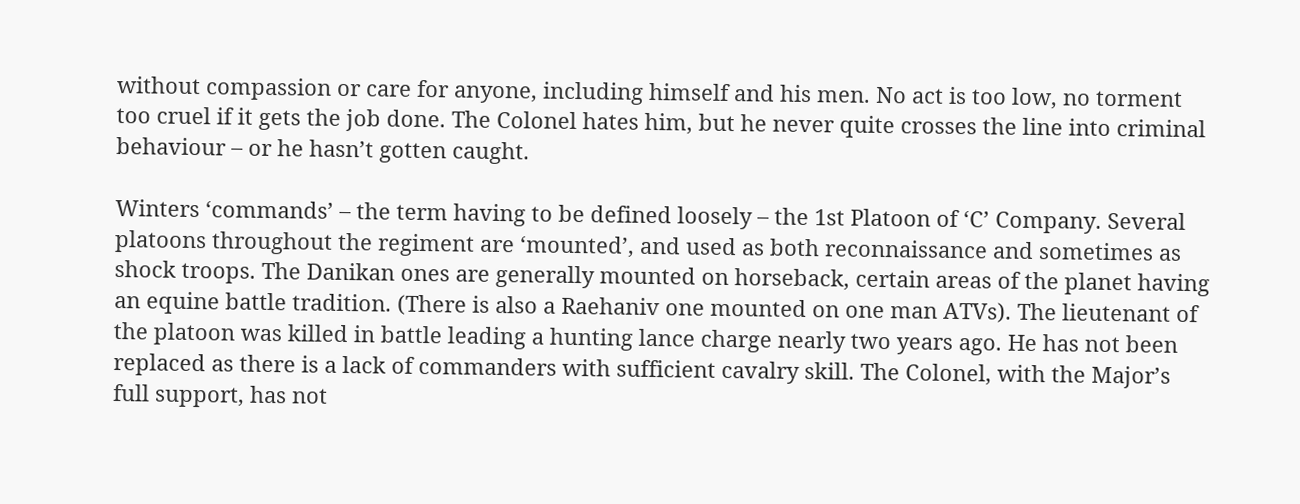without compassion or care for anyone, including himself and his men. No act is too low, no torment too cruel if it gets the job done. The Colonel hates him, but he never quite crosses the line into criminal behaviour – or he hasn’t gotten caught.

Winters ‘commands’ – the term having to be defined loosely – the 1st Platoon of ‘C’ Company. Several platoons throughout the regiment are ‘mounted’, and used as both reconnaissance and sometimes as shock troops. The Danikan ones are generally mounted on horseback, certain areas of the planet having an equine battle tradition. (There is also a Raehaniv one mounted on one man ATVs). The lieutenant of the platoon was killed in battle leading a hunting lance charge nearly two years ago. He has not been replaced as there is a lack of commanders with sufficient cavalry skill. The Colonel, with the Major’s full support, has not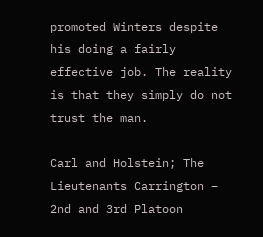promoted Winters despite his doing a fairly effective job. The reality is that they simply do not trust the man.

Carl and Holstein; The Lieutenants Carrington – 2nd and 3rd Platoon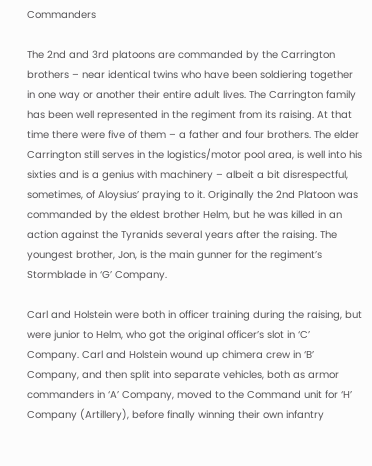Commanders

The 2nd and 3rd platoons are commanded by the Carrington brothers – near identical twins who have been soldiering together in one way or another their entire adult lives. The Carrington family has been well represented in the regiment from its raising. At that time there were five of them – a father and four brothers. The elder Carrington still serves in the logistics/motor pool area, is well into his sixties and is a genius with machinery – albeit a bit disrespectful, sometimes, of Aloysius’ praying to it. Originally the 2nd Platoon was commanded by the eldest brother Helm, but he was killed in an action against the Tyranids several years after the raising. The youngest brother, Jon, is the main gunner for the regiment’s Stormblade in ‘G’ Company.

Carl and Holstein were both in officer training during the raising, but were junior to Helm, who got the original officer’s slot in ‘C’ Company. Carl and Holstein wound up chimera crew in ‘B’ Company, and then split into separate vehicles, both as armor commanders in ‘A’ Company, moved to the Command unit for ‘H’ Company (Artillery), before finally winning their own infantry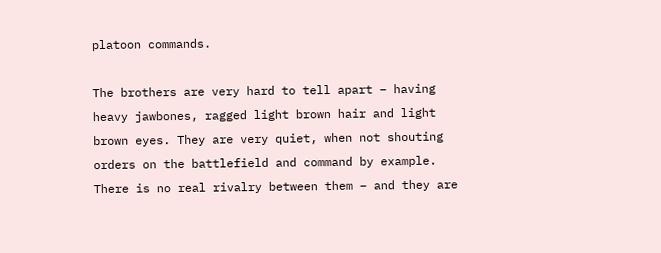platoon commands.

The brothers are very hard to tell apart – having heavy jawbones, ragged light brown hair and light brown eyes. They are very quiet, when not shouting orders on the battlefield and command by example. There is no real rivalry between them – and they are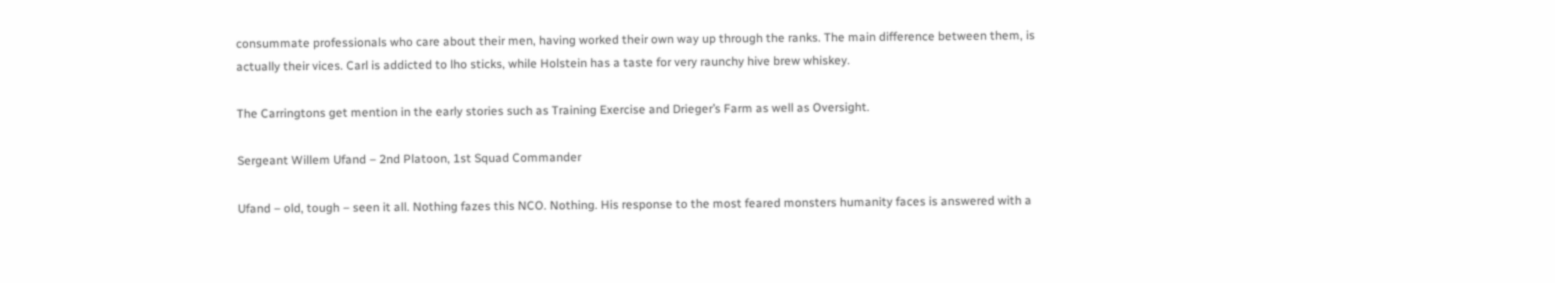consummate professionals who care about their men, having worked their own way up through the ranks. The main difference between them, is actually their vices. Carl is addicted to lho sticks, while Holstein has a taste for very raunchy hive brew whiskey.

The Carringtons get mention in the early stories such as Training Exercise and Drieger’s Farm as well as Oversight.

Sergeant Willem Ufand – 2nd Platoon, 1st Squad Commander

Ufand – old, tough – seen it all. Nothing fazes this NCO. Nothing. His response to the most feared monsters humanity faces is answered with a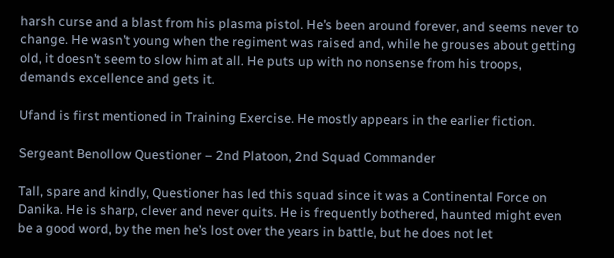harsh curse and a blast from his plasma pistol. He’s been around forever, and seems never to change. He wasn’t young when the regiment was raised and, while he grouses about getting old, it doesn’t seem to slow him at all. He puts up with no nonsense from his troops, demands excellence and gets it.

Ufand is first mentioned in Training Exercise. He mostly appears in the earlier fiction.

Sergeant Benollow Questioner – 2nd Platoon, 2nd Squad Commander

Tall, spare and kindly, Questioner has led this squad since it was a Continental Force on Danika. He is sharp, clever and never quits. He is frequently bothered, haunted might even be a good word, by the men he’s lost over the years in battle, but he does not let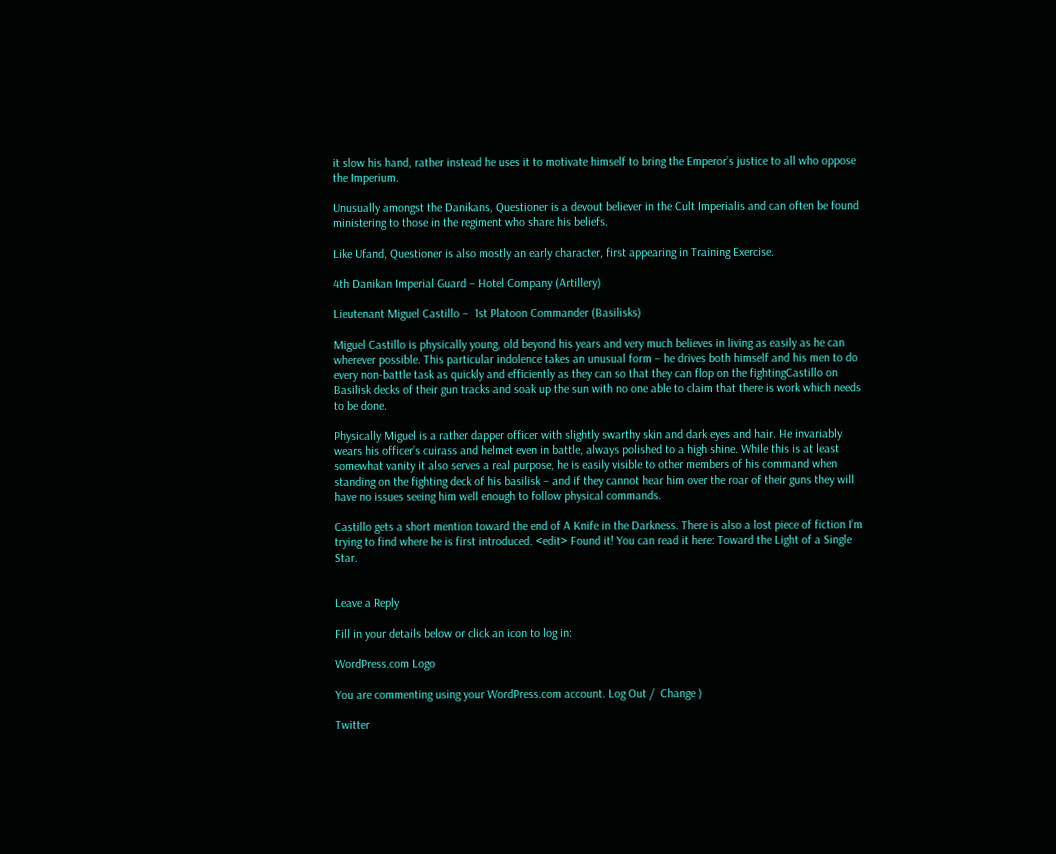it slow his hand, rather instead he uses it to motivate himself to bring the Emperor’s justice to all who oppose the Imperium.

Unusually amongst the Danikans, Questioner is a devout believer in the Cult Imperialis and can often be found ministering to those in the regiment who share his beliefs.

Like Ufand, Questioner is also mostly an early character, first appearing in Training Exercise.

4th Danikan Imperial Guard – Hotel Company (Artillery)

Lieutenant Miguel Castillo –  1st Platoon Commander (Basilisks)

Miguel Castillo is physically young, old beyond his years and very much believes in living as easily as he can wherever possible. This particular indolence takes an unusual form – he drives both himself and his men to do every non-battle task as quickly and efficiently as they can so that they can flop on the fightingCastillo on Basilisk decks of their gun tracks and soak up the sun with no one able to claim that there is work which needs to be done.

Physically Miguel is a rather dapper officer with slightly swarthy skin and dark eyes and hair. He invariably wears his officer’s cuirass and helmet even in battle, always polished to a high shine. While this is at least somewhat vanity it also serves a real purpose, he is easily visible to other members of his command when standing on the fighting deck of his basilisk – and if they cannot hear him over the roar of their guns they will have no issues seeing him well enough to follow physical commands.

Castillo gets a short mention toward the end of A Knife in the Darkness. There is also a lost piece of fiction I’m trying to find where he is first introduced. <edit> Found it! You can read it here: Toward the Light of a Single Star.


Leave a Reply

Fill in your details below or click an icon to log in:

WordPress.com Logo

You are commenting using your WordPress.com account. Log Out /  Change )

Twitter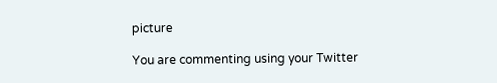picture

You are commenting using your Twitter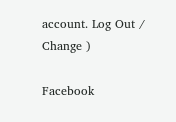account. Log Out /  Change )

Facebook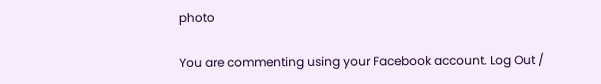photo

You are commenting using your Facebook account. Log Out /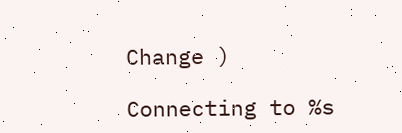Change )

Connecting to %s